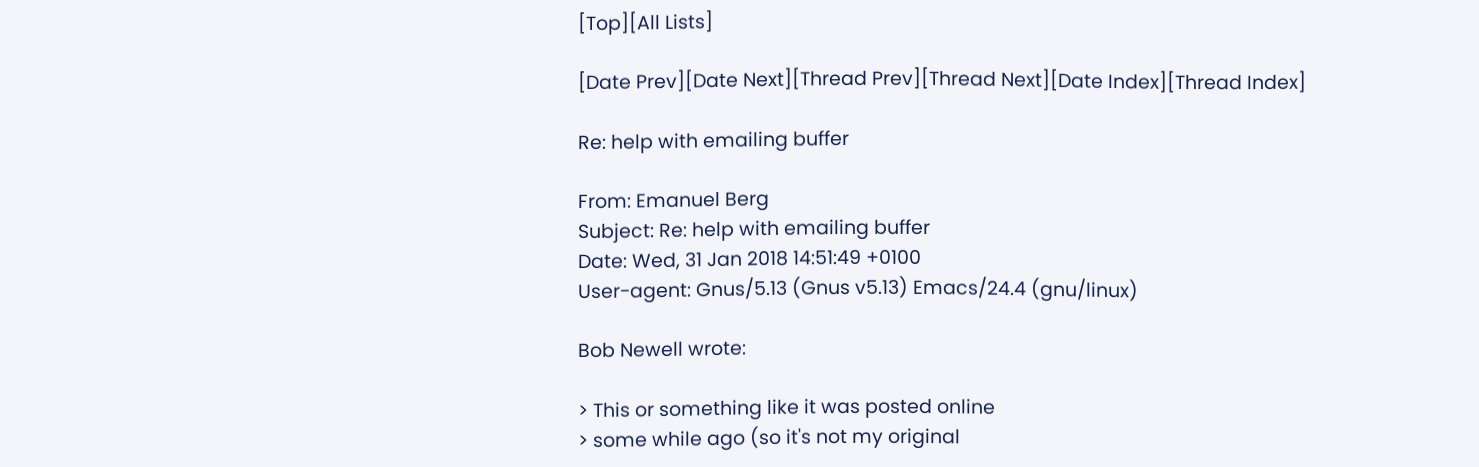[Top][All Lists]

[Date Prev][Date Next][Thread Prev][Thread Next][Date Index][Thread Index]

Re: help with emailing buffer

From: Emanuel Berg
Subject: Re: help with emailing buffer
Date: Wed, 31 Jan 2018 14:51:49 +0100
User-agent: Gnus/5.13 (Gnus v5.13) Emacs/24.4 (gnu/linux)

Bob Newell wrote:

> This or something like it was posted online
> some while ago (so it's not my original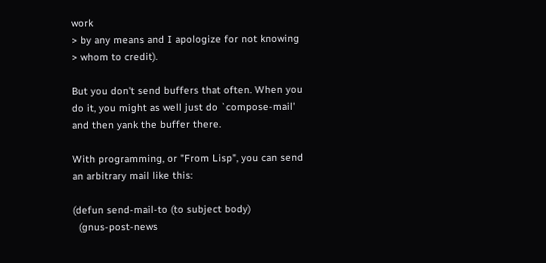work
> by any means and I apologize for not knowing
> whom to credit).

But you don't send buffers that often. When you
do it, you might as well just do `compose-mail'
and then yank the buffer there.

With programming, or "From Lisp", you can send
an arbitrary mail like this:

(defun send-mail-to (to subject body)
  (gnus-post-news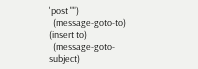'post "")
  (message-goto-to)       (insert to)
  (message-goto-subject)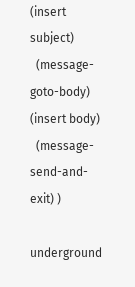(insert subject)
  (message-goto-body)     (insert body)
  (message-send-and-exit) )

underground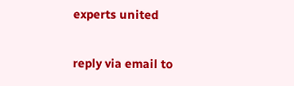experts united

reply via email to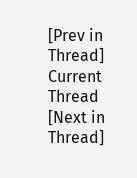[Prev in Thread] Current Thread [Next in Thread]